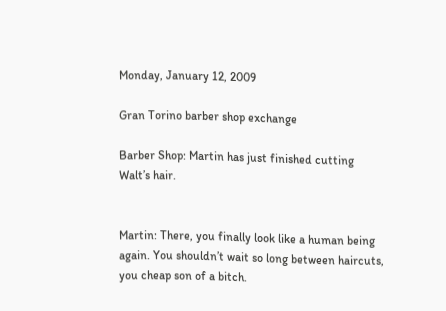Monday, January 12, 2009

Gran Torino barber shop exchange

Barber Shop: Martin has just finished cutting Walt’s hair.


Martin: There, you finally look like a human being again. You shouldn’t wait so long between haircuts, you cheap son of a bitch.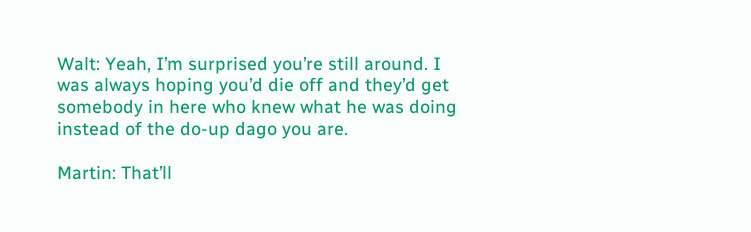Walt: Yeah, I’m surprised you’re still around. I was always hoping you’d die off and they’d get somebody in here who knew what he was doing instead of the do-up dago you are.

Martin: That’ll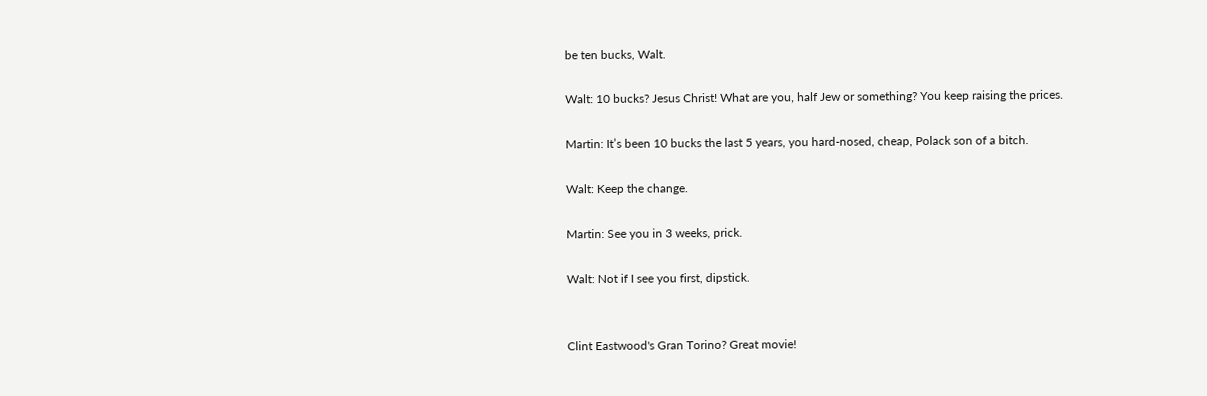be ten bucks, Walt.

Walt: 10 bucks? Jesus Christ! What are you, half Jew or something? You keep raising the prices.

Martin: It’s been 10 bucks the last 5 years, you hard-nosed, cheap, Polack son of a bitch.

Walt: Keep the change.

Martin: See you in 3 weeks, prick.

Walt: Not if I see you first, dipstick.


Clint Eastwood's Gran Torino? Great movie!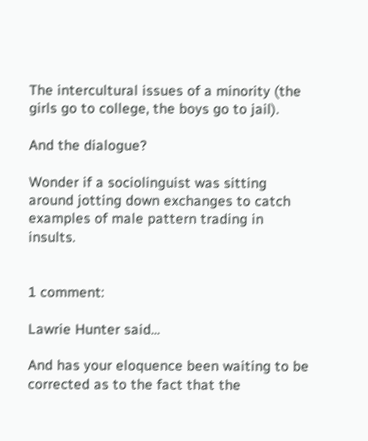The intercultural issues of a minority (the girls go to college, the boys go to jail).

And the dialogue?

Wonder if a sociolinguist was sitting around jotting down exchanges to catch examples of male pattern trading in insults.


1 comment:

Lawrie Hunter said...

And has your eloquence been waiting to be corrected as to the fact that the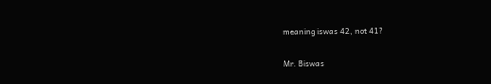meaning iswas 42, not 41?

Mr. Biswas